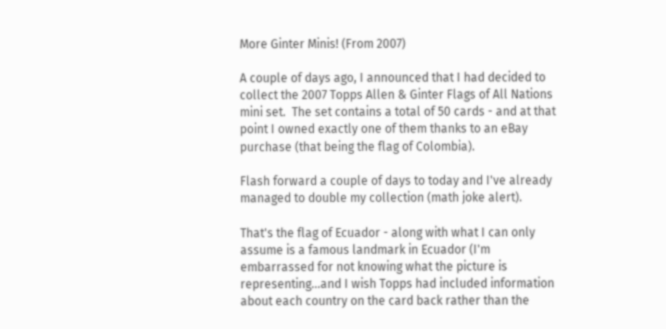More Ginter Minis! (From 2007)

A couple of days ago, I announced that I had decided to collect the 2007 Topps Allen & Ginter Flags of All Nations mini set.  The set contains a total of 50 cards - and at that point I owned exactly one of them thanks to an eBay purchase (that being the flag of Colombia).

Flash forward a couple of days to today and I've already managed to double my collection (math joke alert).

That's the flag of Ecuador - along with what I can only assume is a famous landmark in Ecuador (I'm embarrassed for not knowing what the picture is representing...and I wish Topps had included information about each country on the card back rather than the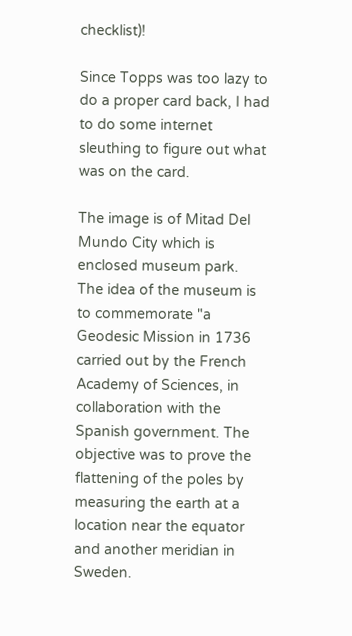checklist)!

Since Topps was too lazy to do a proper card back, I had to do some internet sleuthing to figure out what was on the card.

The image is of Mitad Del Mundo City which is enclosed museum park.  The idea of the museum is to commemorate "a Geodesic Mission in 1736 carried out by the French Academy of Sciences, in collaboration with the Spanish government. The objective was to prove the flattening of the poles by measuring the earth at a location near the equator and another meridian in Sweden.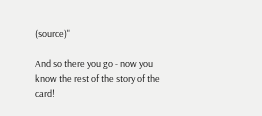(source)"

And so there you go - now you know the rest of the story of the card!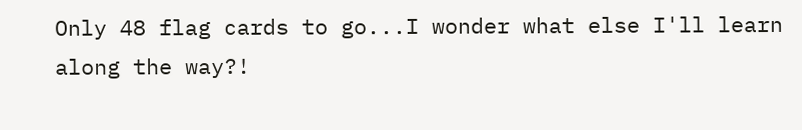Only 48 flag cards to go...I wonder what else I'll learn along the way?!